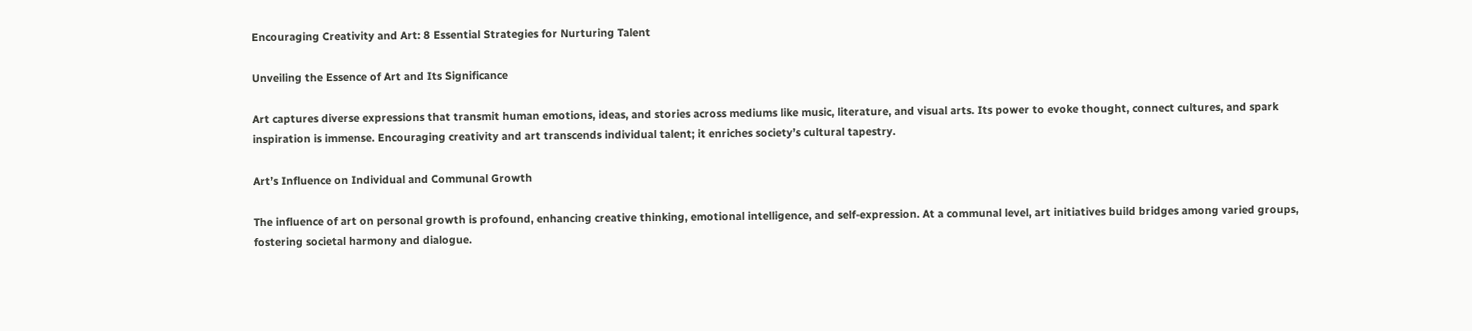Encouraging Creativity and Art: 8 Essential Strategies for Nurturing Talent

Unveiling the Essence of Art and Its Significance

Art captures diverse expressions that transmit human emotions, ideas, and stories across mediums like music, literature, and visual arts. Its power to evoke thought, connect cultures, and spark inspiration is immense. Encouraging creativity and art transcends individual talent; it enriches society’s cultural tapestry.

Art’s Influence on Individual and Communal Growth

The influence of art on personal growth is profound, enhancing creative thinking, emotional intelligence, and self-expression. At a communal level, art initiatives build bridges among varied groups, fostering societal harmony and dialogue.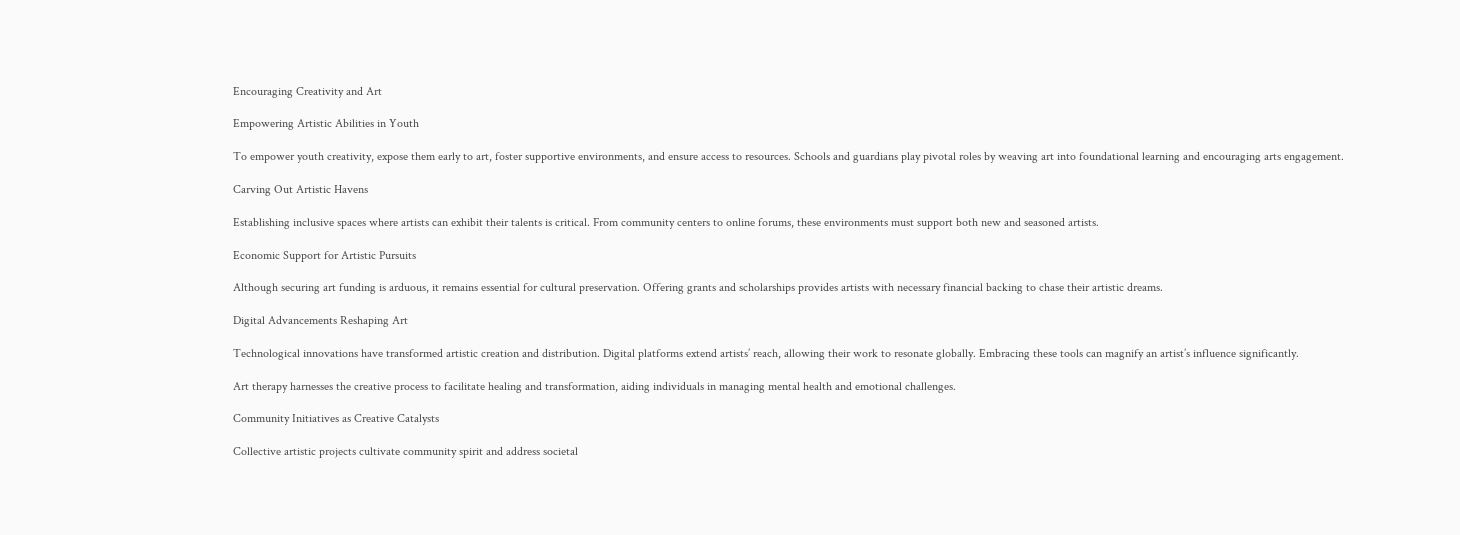Encouraging Creativity and Art

Empowering Artistic Abilities in Youth

To empower youth creativity, expose them early to art, foster supportive environments, and ensure access to resources. Schools and guardians play pivotal roles by weaving art into foundational learning and encouraging arts engagement.

Carving Out Artistic Havens

Establishing inclusive spaces where artists can exhibit their talents is critical. From community centers to online forums, these environments must support both new and seasoned artists.

Economic Support for Artistic Pursuits

Although securing art funding is arduous, it remains essential for cultural preservation. Offering grants and scholarships provides artists with necessary financial backing to chase their artistic dreams.

Digital Advancements Reshaping Art

Technological innovations have transformed artistic creation and distribution. Digital platforms extend artists’ reach, allowing their work to resonate globally. Embracing these tools can magnify an artist’s influence significantly.

Art therapy harnesses the creative process to facilitate healing and transformation, aiding individuals in managing mental health and emotional challenges.

Community Initiatives as Creative Catalysts

Collective artistic projects cultivate community spirit and address societal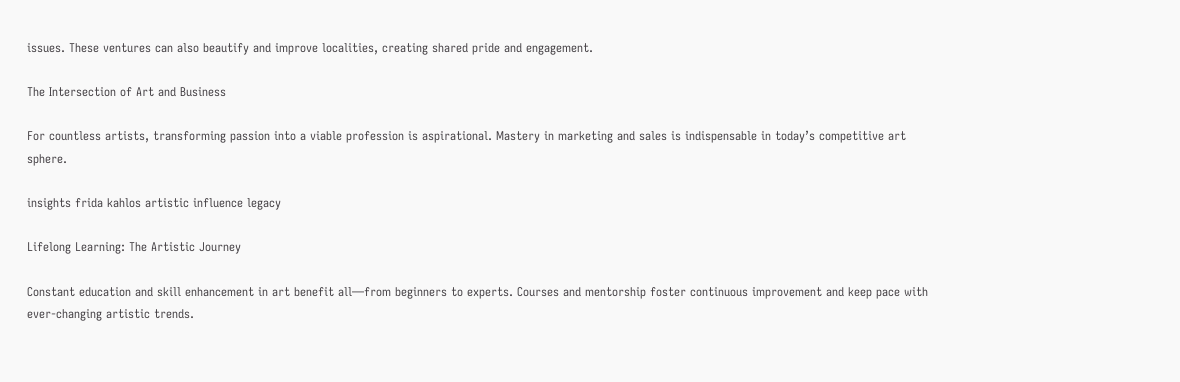issues. These ventures can also beautify and improve localities, creating shared pride and engagement.

The Intersection of Art and Business

For countless artists, transforming passion into a viable profession is aspirational. Mastery in marketing and sales is indispensable in today’s competitive art sphere.

insights frida kahlos artistic influence legacy

Lifelong Learning: The Artistic Journey

Constant education and skill enhancement in art benefit all—from beginners to experts. Courses and mentorship foster continuous improvement and keep pace with ever-changing artistic trends.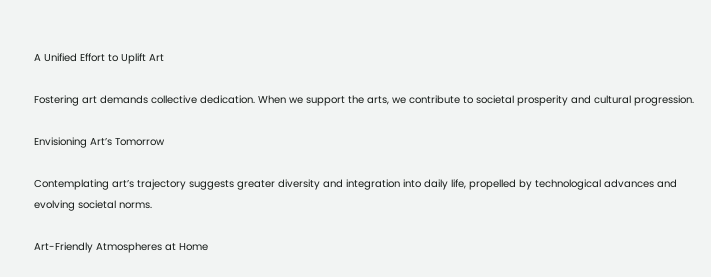A Unified Effort to Uplift Art

Fostering art demands collective dedication. When we support the arts, we contribute to societal prosperity and cultural progression.

Envisioning Art’s Tomorrow

Contemplating art’s trajectory suggests greater diversity and integration into daily life, propelled by technological advances and evolving societal norms.

Art-Friendly Atmospheres at Home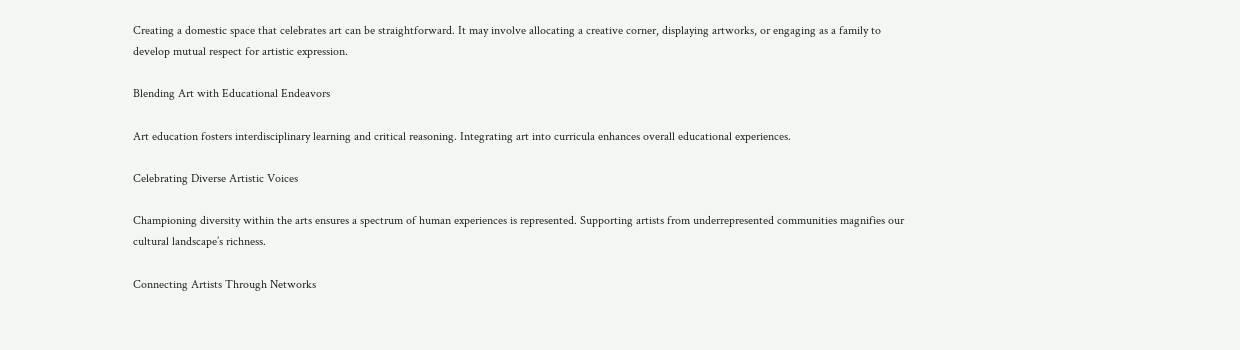Creating a domestic space that celebrates art can be straightforward. It may involve allocating a creative corner, displaying artworks, or engaging as a family to develop mutual respect for artistic expression.

Blending Art with Educational Endeavors

Art education fosters interdisciplinary learning and critical reasoning. Integrating art into curricula enhances overall educational experiences.

Celebrating Diverse Artistic Voices

Championing diversity within the arts ensures a spectrum of human experiences is represented. Supporting artists from underrepresented communities magnifies our cultural landscape’s richness.

Connecting Artists Through Networks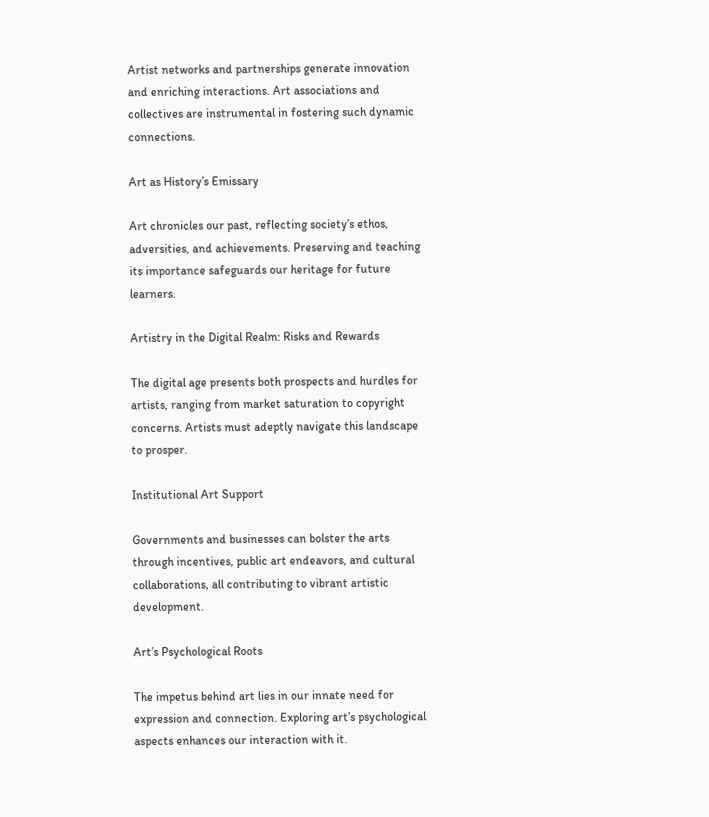Artist networks and partnerships generate innovation and enriching interactions. Art associations and collectives are instrumental in fostering such dynamic connections.

Art as History’s Emissary

Art chronicles our past, reflecting society’s ethos, adversities, and achievements. Preserving and teaching its importance safeguards our heritage for future learners.

Artistry in the Digital Realm: Risks and Rewards

The digital age presents both prospects and hurdles for artists, ranging from market saturation to copyright concerns. Artists must adeptly navigate this landscape to prosper.

Institutional Art Support

Governments and businesses can bolster the arts through incentives, public art endeavors, and cultural collaborations, all contributing to vibrant artistic development.

Art’s Psychological Roots

The impetus behind art lies in our innate need for expression and connection. Exploring art’s psychological aspects enhances our interaction with it.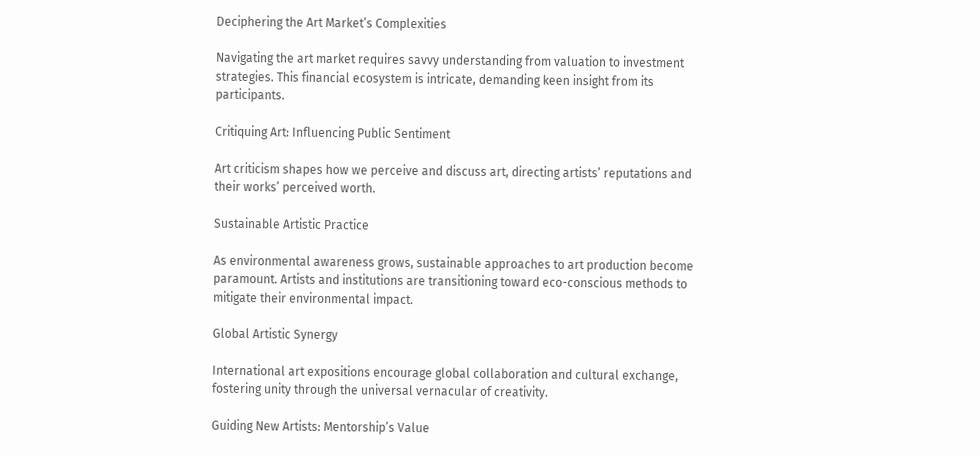Deciphering the Art Market’s Complexities

Navigating the art market requires savvy understanding from valuation to investment strategies. This financial ecosystem is intricate, demanding keen insight from its participants.

Critiquing Art: Influencing Public Sentiment

Art criticism shapes how we perceive and discuss art, directing artists’ reputations and their works’ perceived worth.

Sustainable Artistic Practice

As environmental awareness grows, sustainable approaches to art production become paramount. Artists and institutions are transitioning toward eco-conscious methods to mitigate their environmental impact.

Global Artistic Synergy

International art expositions encourage global collaboration and cultural exchange, fostering unity through the universal vernacular of creativity.

Guiding New Artists: Mentorship’s Value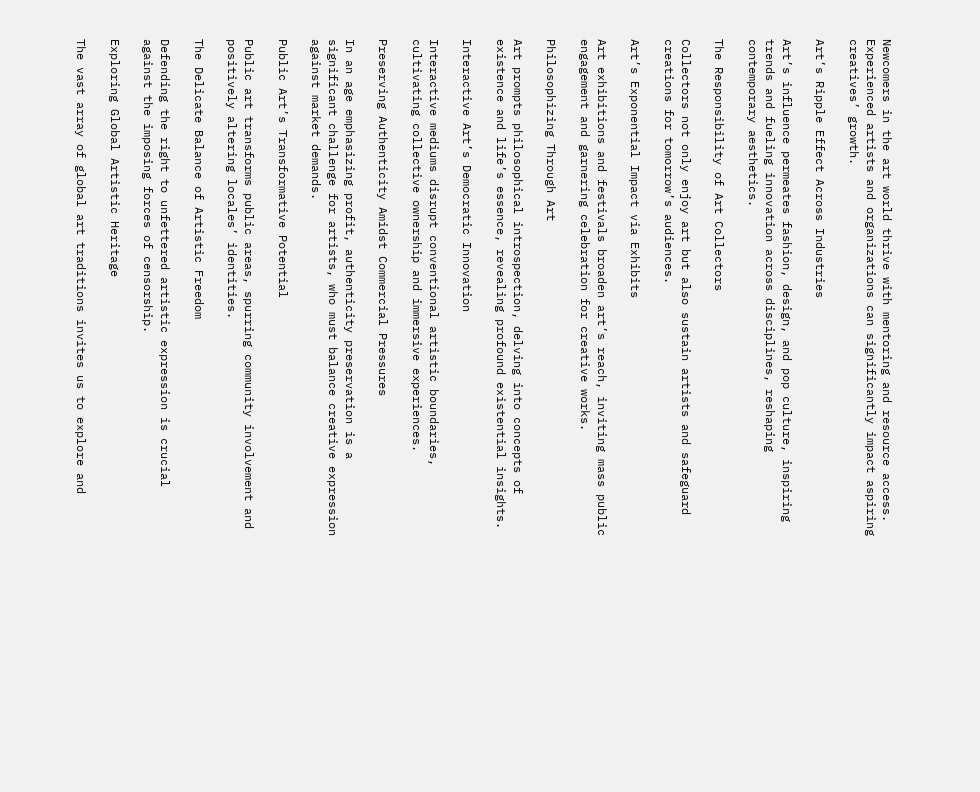Newcomers in the art world thrive with mentoring and resource access. Experienced artists and organizations can significantly impact aspiring creatives’ growth.

Art’s Ripple Effect Across Industries

Art’s influence permeates fashion, design, and pop culture, inspiring trends and fueling innovation across disciplines, reshaping contemporary aesthetics.

The Responsibility of Art Collectors

Collectors not only enjoy art but also sustain artists and safeguard creations for tomorrow’s audiences.

Art’s Exponential Impact via Exhibits

Art exhibitions and festivals broaden art’s reach, inviting mass public engagement and garnering celebration for creative works.

Philosophizing Through Art

Art prompts philosophical introspection, delving into concepts of existence and life’s essence, revealing profound existential insights.

Interactive Art’s Democratic Innovation

Interactive mediums disrupt conventional artistic boundaries, cultivating collective ownership and immersive experiences.

Preserving Authenticity Amidst Commercial Pressures

In an age emphasizing profit, authenticity preservation is a significant challenge for artists, who must balance creative expression against market demands.

Public Art’s Transformative Potential

Public art transforms public areas, spurring community involvement and positively altering locales’ identities.

The Delicate Balance of Artistic Freedom

Defending the right to unfettered artistic expression is crucial against the imposing forces of censorship.

Exploring Global Artistic Heritage

The vast array of global art traditions invites us to explore and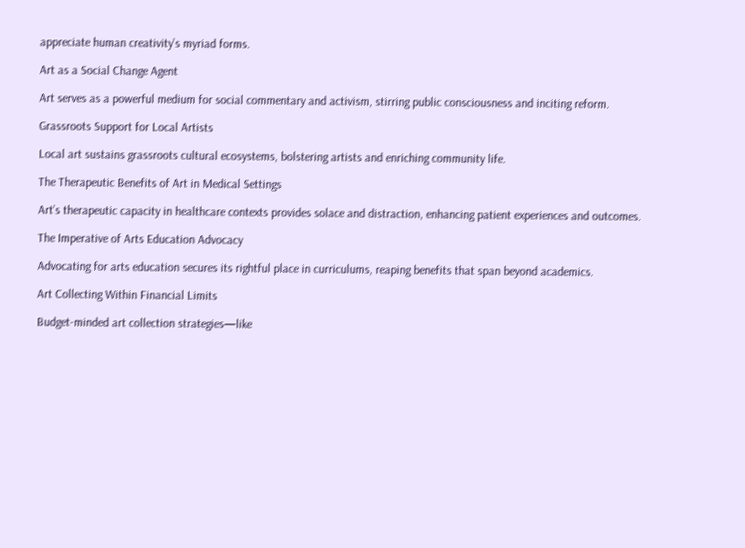appreciate human creativity’s myriad forms.

Art as a Social Change Agent

Art serves as a powerful medium for social commentary and activism, stirring public consciousness and inciting reform.

Grassroots Support for Local Artists

Local art sustains grassroots cultural ecosystems, bolstering artists and enriching community life.

The Therapeutic Benefits of Art in Medical Settings

Art’s therapeutic capacity in healthcare contexts provides solace and distraction, enhancing patient experiences and outcomes.

The Imperative of Arts Education Advocacy

Advocating for arts education secures its rightful place in curriculums, reaping benefits that span beyond academics.

Art Collecting Within Financial Limits

Budget-minded art collection strategies—like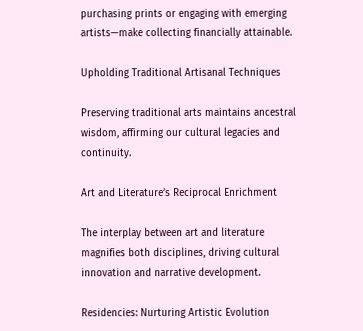purchasing prints or engaging with emerging artists—make collecting financially attainable.

Upholding Traditional Artisanal Techniques

Preserving traditional arts maintains ancestral wisdom, affirming our cultural legacies and continuity.

Art and Literature’s Reciprocal Enrichment

The interplay between art and literature magnifies both disciplines, driving cultural innovation and narrative development.

Residencies: Nurturing Artistic Evolution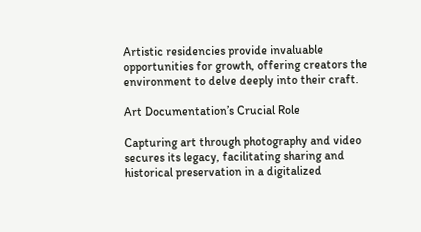Artistic residencies provide invaluable opportunities for growth, offering creators the environment to delve deeply into their craft.

Art Documentation’s Crucial Role

Capturing art through photography and video secures its legacy, facilitating sharing and historical preservation in a digitalized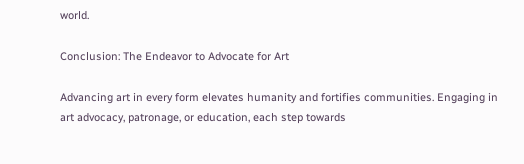world.

Conclusion: The Endeavor to Advocate for Art

Advancing art in every form elevates humanity and fortifies communities. Engaging in art advocacy, patronage, or education, each step towards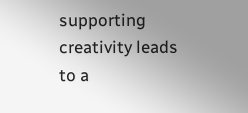supporting creativity leads to a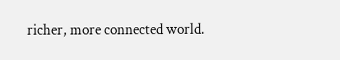richer, more connected world.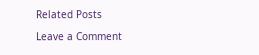Related Posts

Leave a Comment